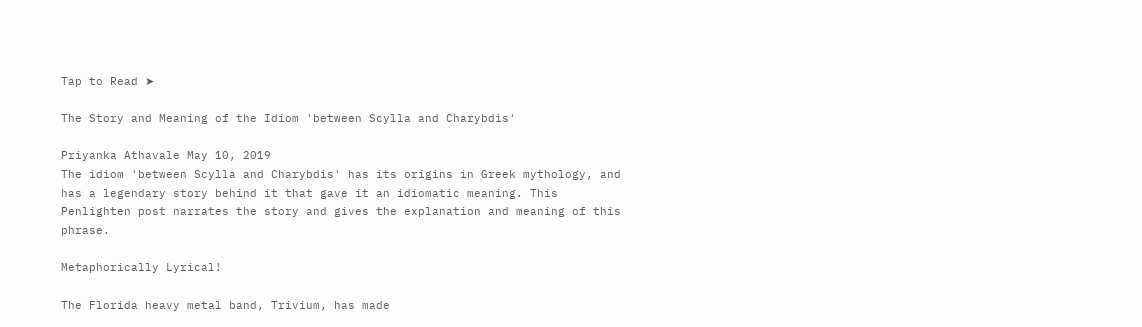Tap to Read ➤

The Story and Meaning of the Idiom 'between Scylla and Charybdis'

Priyanka Athavale May 10, 2019
The idiom 'between Scylla and Charybdis' has its origins in Greek mythology, and has a legendary story behind it that gave it an idiomatic meaning. This Penlighten post narrates the story and gives the explanation and meaning of this phrase.

Metaphorically Lyrical!

The Florida heavy metal band, Trivium, has made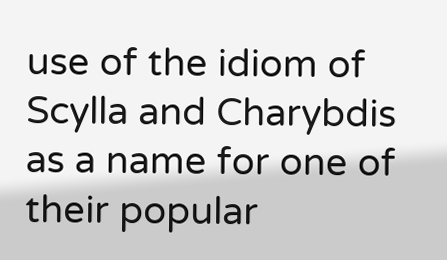use of the idiom of Scylla and Charybdis as a name for one of their popular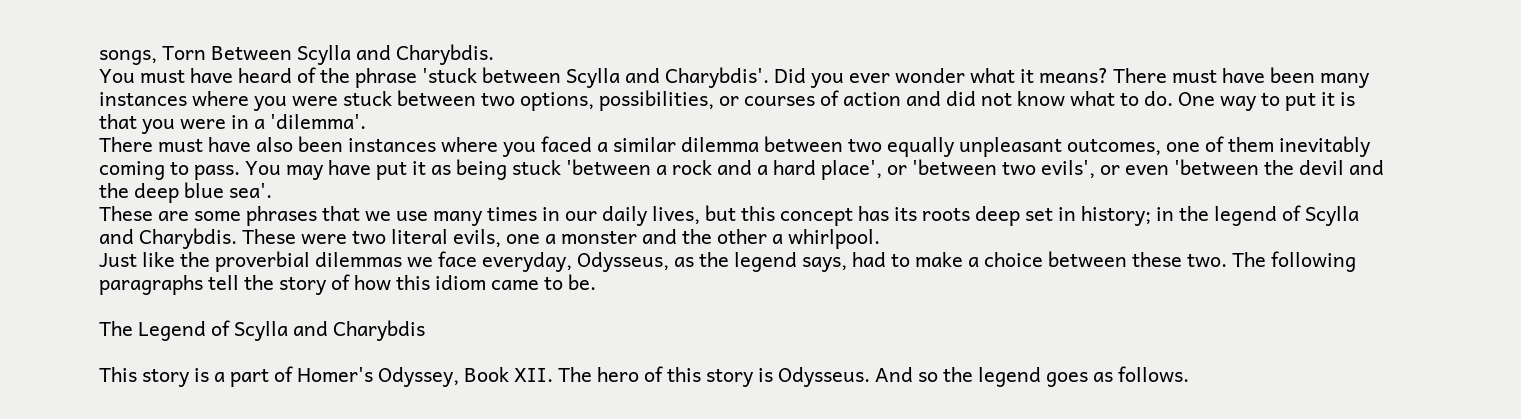songs, Torn Between Scylla and Charybdis.
You must have heard of the phrase 'stuck between Scylla and Charybdis'. Did you ever wonder what it means? There must have been many instances where you were stuck between two options, possibilities, or courses of action and did not know what to do. One way to put it is that you were in a 'dilemma'.
There must have also been instances where you faced a similar dilemma between two equally unpleasant outcomes, one of them inevitably coming to pass. You may have put it as being stuck 'between a rock and a hard place', or 'between two evils', or even 'between the devil and the deep blue sea'.
These are some phrases that we use many times in our daily lives, but this concept has its roots deep set in history; in the legend of Scylla and Charybdis. These were two literal evils, one a monster and the other a whirlpool.
Just like the proverbial dilemmas we face everyday, Odysseus, as the legend says, had to make a choice between these two. The following paragraphs tell the story of how this idiom came to be.

The Legend of Scylla and Charybdis

This story is a part of Homer's Odyssey, Book XII. The hero of this story is Odysseus. And so the legend goes as follows.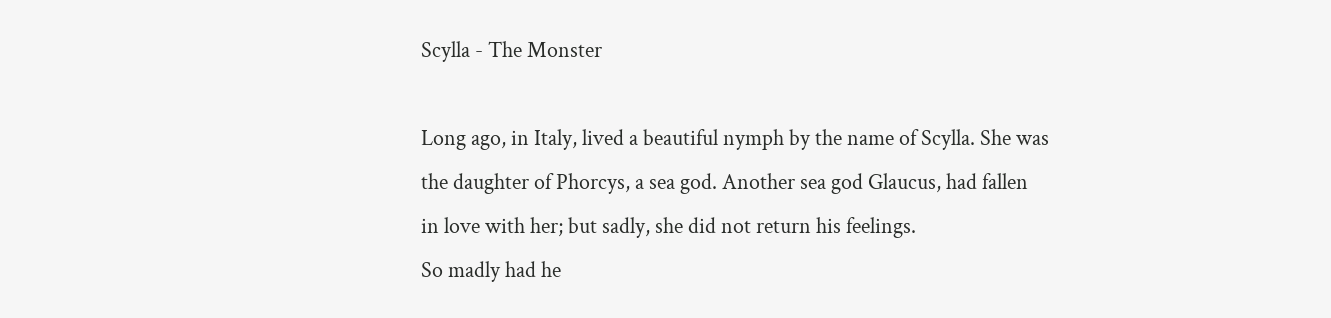Scylla - The Monster

Long ago, in Italy, lived a beautiful nymph by the name of Scylla. She was the daughter of Phorcys, a sea god. Another sea god Glaucus, had fallen in love with her; but sadly, she did not return his feelings.
So madly had he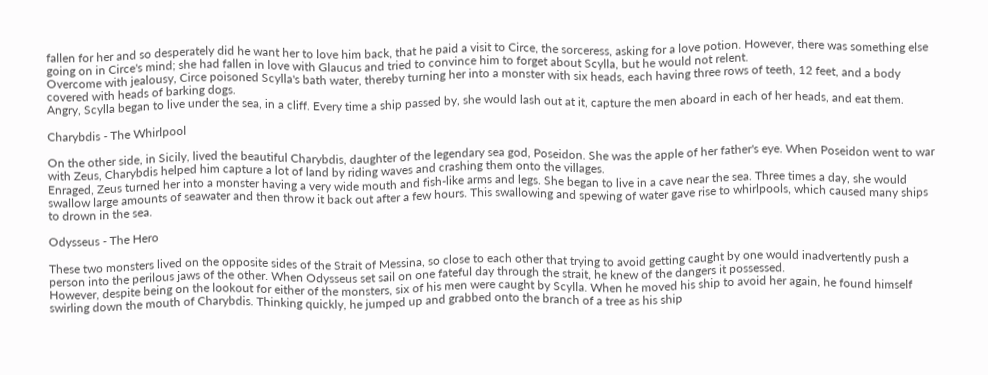fallen for her and so desperately did he want her to love him back, that he paid a visit to Circe, the sorceress, asking for a love potion. However, there was something else going on in Circe's mind; she had fallen in love with Glaucus and tried to convince him to forget about Scylla, but he would not relent.
Overcome with jealousy, Circe poisoned Scylla's bath water, thereby turning her into a monster with six heads, each having three rows of teeth, 12 feet, and a body covered with heads of barking dogs.
Angry, Scylla began to live under the sea, in a cliff. Every time a ship passed by, she would lash out at it, capture the men aboard in each of her heads, and eat them.

Charybdis - The Whirlpool

On the other side, in Sicily, lived the beautiful Charybdis, daughter of the legendary sea god, Poseidon. She was the apple of her father's eye. When Poseidon went to war with Zeus, Charybdis helped him capture a lot of land by riding waves and crashing them onto the villages.
Enraged, Zeus turned her into a monster having a very wide mouth and fish-like arms and legs. She began to live in a cave near the sea. Three times a day, she would swallow large amounts of seawater and then throw it back out after a few hours. This swallowing and spewing of water gave rise to whirlpools, which caused many ships to drown in the sea.

Odysseus - The Hero

These two monsters lived on the opposite sides of the Strait of Messina, so close to each other that trying to avoid getting caught by one would inadvertently push a person into the perilous jaws of the other. When Odysseus set sail on one fateful day through the strait, he knew of the dangers it possessed.
However, despite being on the lookout for either of the monsters, six of his men were caught by Scylla. When he moved his ship to avoid her again, he found himself swirling down the mouth of Charybdis. Thinking quickly, he jumped up and grabbed onto the branch of a tree as his ship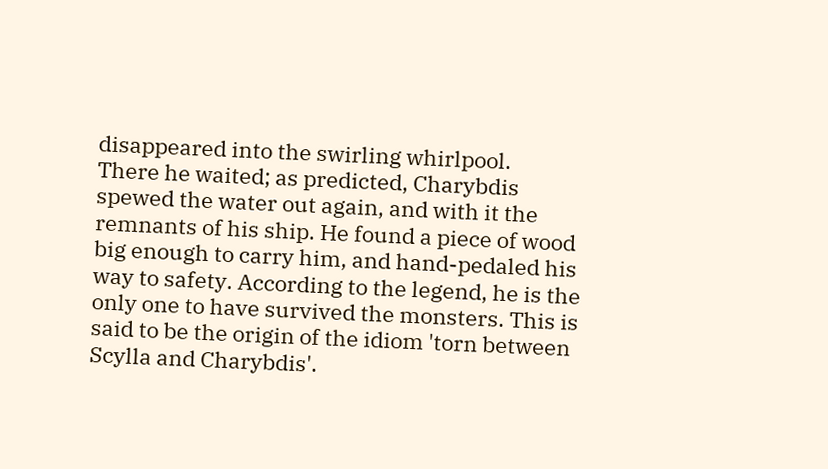disappeared into the swirling whirlpool.
There he waited; as predicted, Charybdis spewed the water out again, and with it the remnants of his ship. He found a piece of wood big enough to carry him, and hand-pedaled his way to safety. According to the legend, he is the only one to have survived the monsters. This is said to be the origin of the idiom 'torn between Scylla and Charybdis'.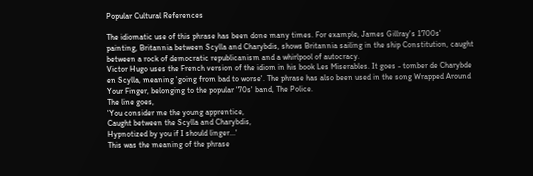Popular Cultural References

The idiomatic use of this phrase has been done many times. For example, James Gillray's 1700s' painting, Britannia between Scylla and Charybdis, shows Britannia sailing in the ship Constitution, caught between a rock of democratic republicanism and a whirlpool of autocracy.
Victor Hugo uses the French version of the idiom in his book Les Miserables. It goes - tomber de Charybde en Scylla, meaning 'going from bad to worse'. The phrase has also been used in the song Wrapped Around Your Finger, belonging to the popular '70s' band, The Police.
The line goes,
'You consider me the young apprentice,
Caught between the Scylla and Charybdis,
Hypnotized by you if I should linger...'
This was the meaning of the phrase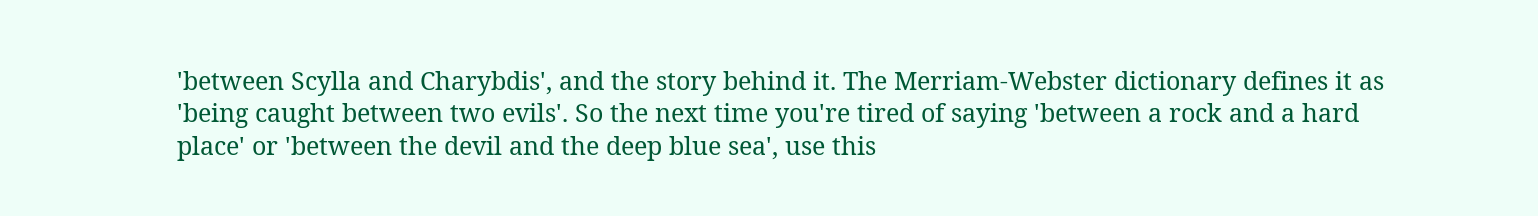'between Scylla and Charybdis', and the story behind it. The Merriam-Webster dictionary defines it as 'being caught between two evils'. So the next time you're tired of saying 'between a rock and a hard place' or 'between the devil and the deep blue sea', use this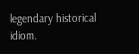legendary historical idiom.